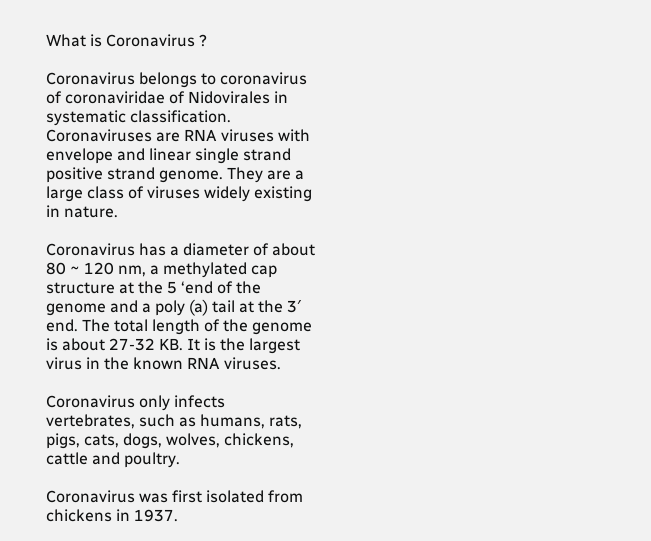What is Coronavirus ?

Coronavirus belongs to coronavirus of coronaviridae of Nidovirales in systematic classification. Coronaviruses are RNA viruses with envelope and linear single strand positive strand genome. They are a large class of viruses widely existing in nature.

Coronavirus has a diameter of about 80 ~ 120 nm, a methylated cap structure at the 5 ‘end of the genome and a poly (a) tail at the 3′ end. The total length of the genome is about 27-32 KB. It is the largest virus in the known RNA viruses.

Coronavirus only infects vertebrates, such as humans, rats, pigs, cats, dogs, wolves, chickens, cattle and poultry.

Coronavirus was first isolated from chickens in 1937.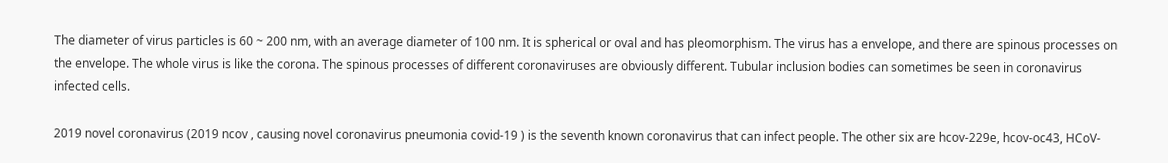The diameter of virus particles is 60 ~ 200 nm, with an average diameter of 100 nm. It is spherical or oval and has pleomorphism. The virus has a envelope, and there are spinous processes on the envelope. The whole virus is like the corona. The spinous processes of different coronaviruses are obviously different. Tubular inclusion bodies can sometimes be seen in coronavirus infected cells.

2019 novel coronavirus (2019 ncov , causing novel coronavirus pneumonia covid-19 ) is the seventh known coronavirus that can infect people. The other six are hcov-229e, hcov-oc43, HCoV-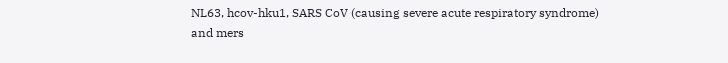NL63, hcov-hku1, SARS CoV (causing severe acute respiratory syndrome) and mers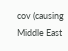cov (causing Middle East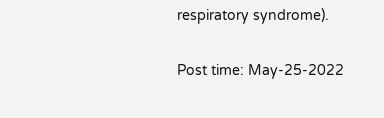respiratory syndrome).

Post time: May-25-2022